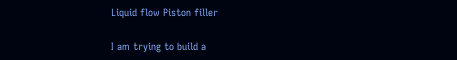Liquid flow Piston filler

I am trying to build a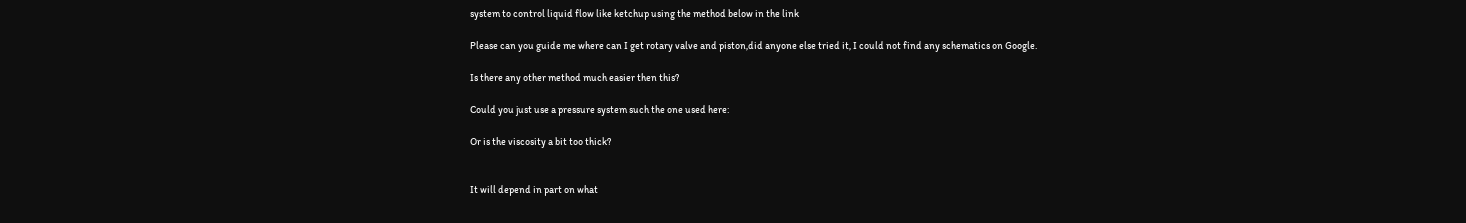system to control liquid flow like ketchup using the method below in the link

Please can you guide me where can I get rotary valve and piston,did anyone else tried it, I could not find any schematics on Google.

Is there any other method much easier then this?

Could you just use a pressure system such the one used here:

Or is the viscosity a bit too thick?


It will depend in part on what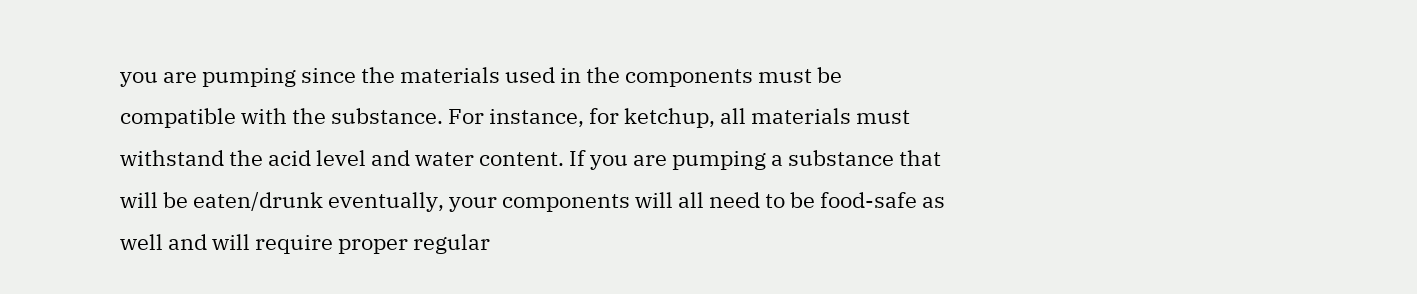you are pumping since the materials used in the components must be compatible with the substance. For instance, for ketchup, all materials must withstand the acid level and water content. If you are pumping a substance that will be eaten/drunk eventually, your components will all need to be food-safe as well and will require proper regular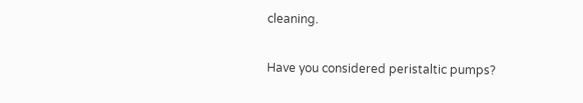cleaning.

Have you considered peristaltic pumps?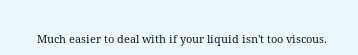Much easier to deal with if your liquid isn't too viscous.